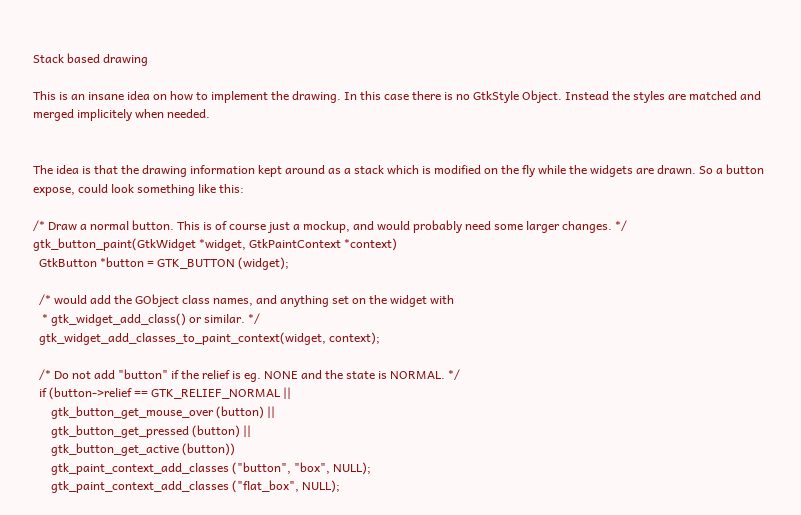Stack based drawing

This is an insane idea on how to implement the drawing. In this case there is no GtkStyle Object. Instead the styles are matched and merged implicitely when needed.


The idea is that the drawing information kept around as a stack which is modified on the fly while the widgets are drawn. So a button expose, could look something like this:

/* Draw a normal button. This is of course just a mockup, and would probably need some larger changes. */
gtk_button_paint(GtkWidget *widget, GtkPaintContext *context)
  GtkButton *button = GTK_BUTTON (widget);

  /* would add the GObject class names, and anything set on the widget with
   * gtk_widget_add_class() or similar. */
  gtk_widget_add_classes_to_paint_context(widget, context);

  /* Do not add "button" if the relief is eg. NONE and the state is NORMAL. */
  if (button->relief == GTK_RELIEF_NORMAL ||
      gtk_button_get_mouse_over (button) ||
      gtk_button_get_pressed (button) ||
      gtk_button_get_active (button))
      gtk_paint_context_add_classes ("button", "box", NULL);
      gtk_paint_context_add_classes ("flat_box", NULL);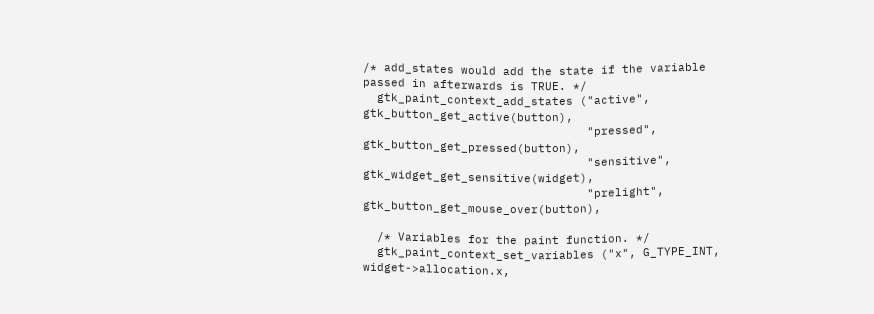/* add_states would add the state if the variable passed in afterwards is TRUE. */
  gtk_paint_context_add_states ("active",    gtk_button_get_active(button),
                                "pressed",   gtk_button_get_pressed(button),
                                "sensitive", gtk_widget_get_sensitive(widget),
                                "prelight",  gtk_button_get_mouse_over(button),

  /* Variables for the paint function. */
  gtk_paint_context_set_variables ("x", G_TYPE_INT, widget->allocation.x,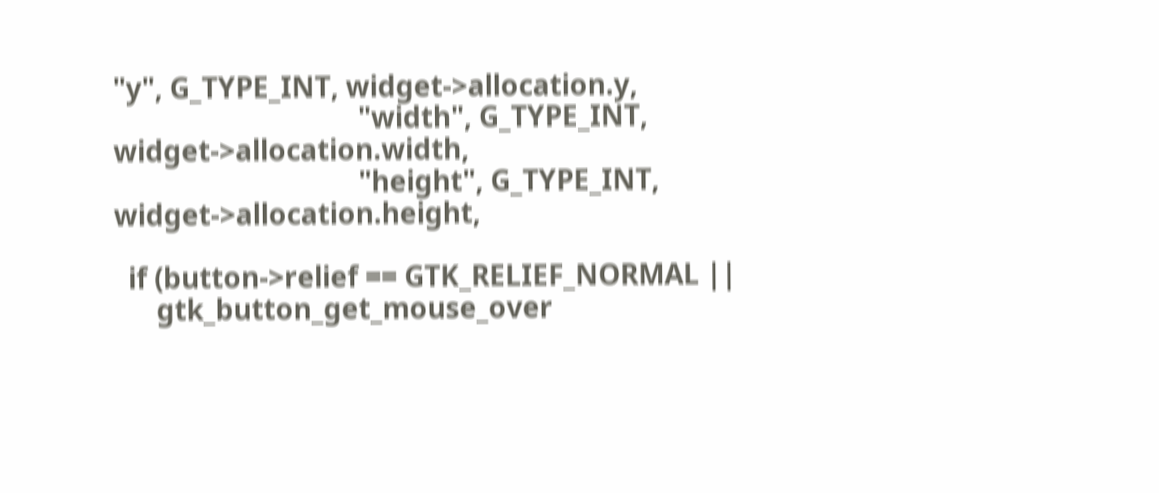"y", G_TYPE_INT, widget->allocation.y,
                                   "width", G_TYPE_INT, widget->allocation.width,
                                   "height", G_TYPE_INT, widget->allocation.height,

  if (button->relief == GTK_RELIEF_NORMAL ||
      gtk_button_get_mouse_over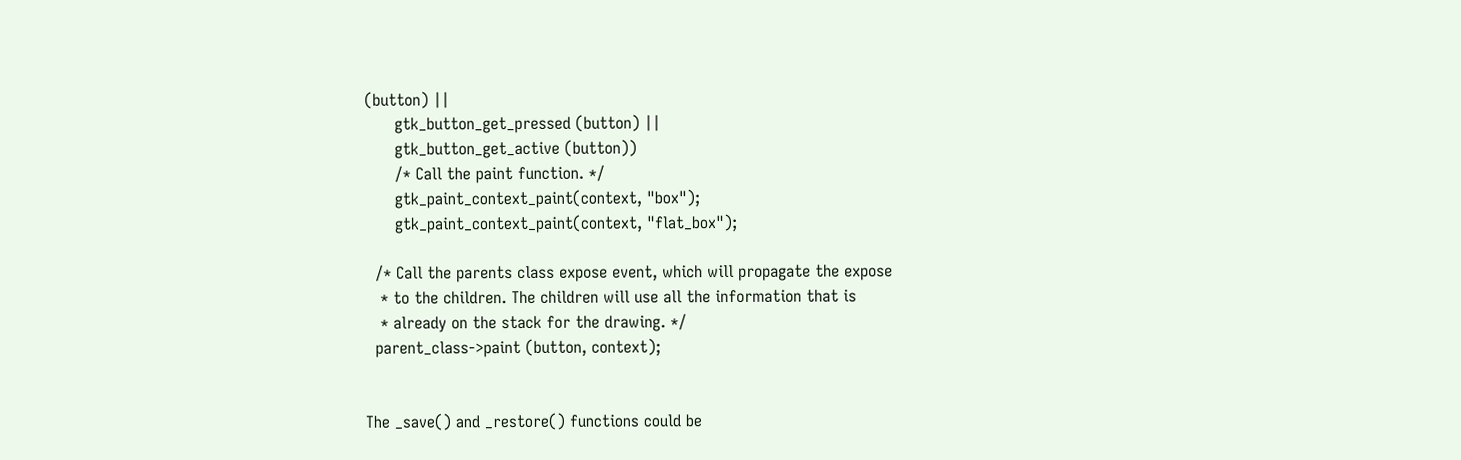(button) ||
      gtk_button_get_pressed (button) ||
      gtk_button_get_active (button))
      /* Call the paint function. */
      gtk_paint_context_paint(context, "box");
      gtk_paint_context_paint(context, "flat_box");

  /* Call the parents class expose event, which will propagate the expose
   * to the children. The children will use all the information that is
   * already on the stack for the drawing. */
  parent_class->paint (button, context);


The _save() and _restore() functions could be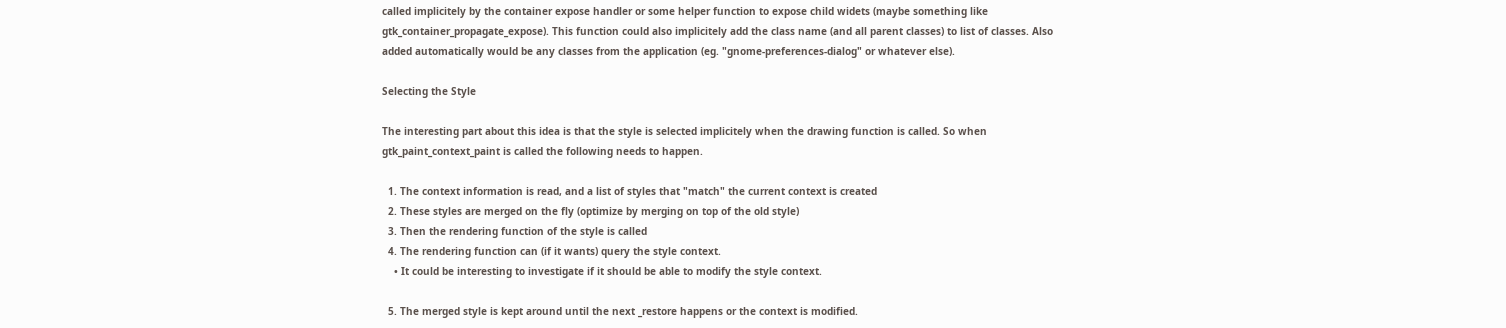called implicitely by the container expose handler or some helper function to expose child widets (maybe something like gtk_container_propagate_expose). This function could also implicitely add the class name (and all parent classes) to list of classes. Also added automatically would be any classes from the application (eg. "gnome-preferences-dialog" or whatever else).

Selecting the Style

The interesting part about this idea is that the style is selected implicitely when the drawing function is called. So when gtk_paint_context_paint is called the following needs to happen.

  1. The context information is read, and a list of styles that "match" the current context is created
  2. These styles are merged on the fly (optimize by merging on top of the old style)
  3. Then the rendering function of the style is called
  4. The rendering function can (if it wants) query the style context.
    • It could be interesting to investigate if it should be able to modify the style context.

  5. The merged style is kept around until the next _restore happens or the context is modified.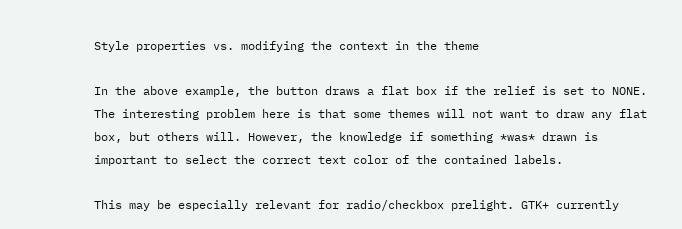Style properties vs. modifying the context in the theme

In the above example, the button draws a flat box if the relief is set to NONE. The interesting problem here is that some themes will not want to draw any flat box, but others will. However, the knowledge if something *was* drawn is important to select the correct text color of the contained labels.

This may be especially relevant for radio/checkbox prelight. GTK+ currently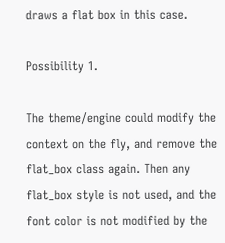draws a flat box in this case.

Possibility 1.

The theme/engine could modify the context on the fly, and remove the flat_box class again. Then any flat_box style is not used, and the font color is not modified by the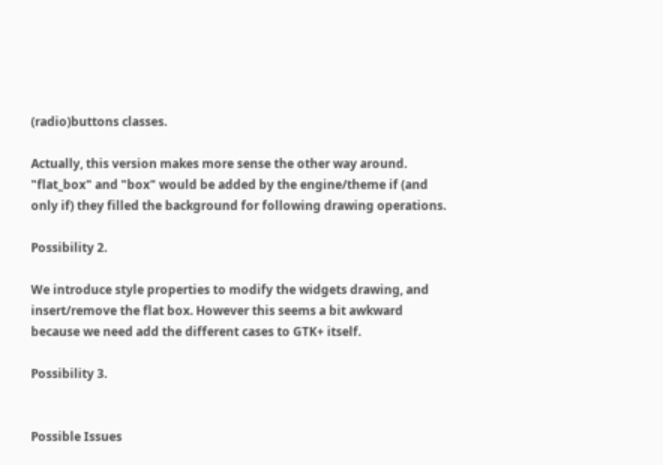(radio)buttons classes.

Actually, this version makes more sense the other way around. "flat_box" and "box" would be added by the engine/theme if (and only if) they filled the background for following drawing operations.

Possibility 2.

We introduce style properties to modify the widgets drawing, and insert/remove the flat box. However this seems a bit awkward because we need add the different cases to GTK+ itself.

Possibility 3.


Possible Issues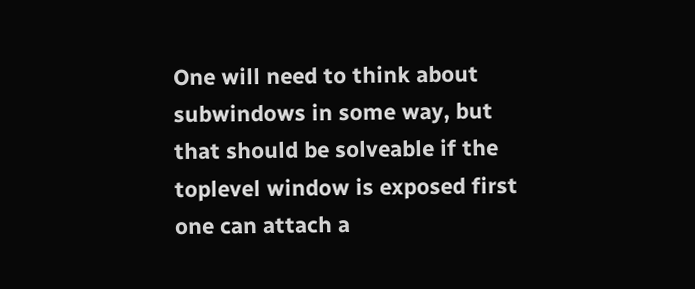One will need to think about subwindows in some way, but that should be solveable if the toplevel window is exposed first one can attach a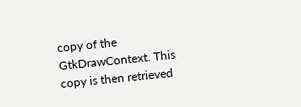copy of the GtkDrawContext. This copy is then retrieved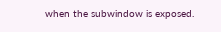when the subwindow is exposed.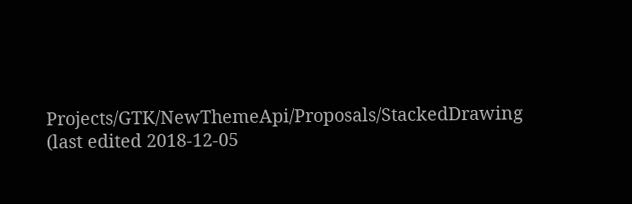Projects/GTK/NewThemeApi/Proposals/StackedDrawing (last edited 2018-12-05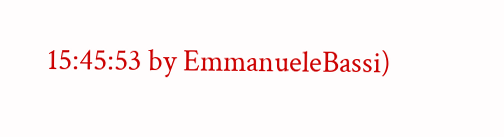15:45:53 by EmmanueleBassi)